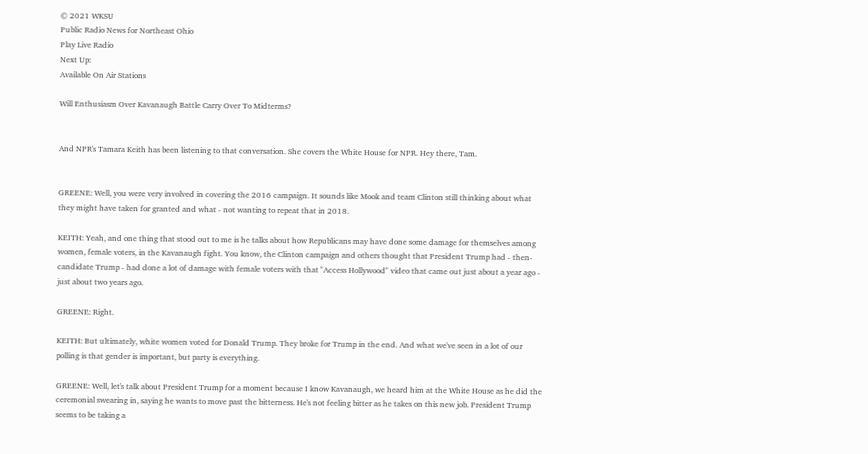© 2021 WKSU
Public Radio News for Northeast Ohio
Play Live Radio
Next Up:
Available On Air Stations

Will Enthusiasm Over Kavanaugh Battle Carry Over To Midterms?


And NPR's Tamara Keith has been listening to that conversation. She covers the White House for NPR. Hey there, Tam.


GREENE: Well, you were very involved in covering the 2016 campaign. It sounds like Mook and team Clinton still thinking about what they might have taken for granted and what - not wanting to repeat that in 2018.

KEITH: Yeah, and one thing that stood out to me is he talks about how Republicans may have done some damage for themselves among women, female voters, in the Kavanaugh fight. You know, the Clinton campaign and others thought that President Trump had - then-candidate Trump - had done a lot of damage with female voters with that "Access Hollywood" video that came out just about a year ago - just about two years ago.

GREENE: Right.

KEITH: But ultimately, white women voted for Donald Trump. They broke for Trump in the end. And what we've seen in a lot of our polling is that gender is important, but party is everything.

GREENE: Well, let's talk about President Trump for a moment because I know Kavanaugh, we heard him at the White House as he did the ceremonial swearing in, saying he wants to move past the bitterness. He's not feeling bitter as he takes on this new job. President Trump seems to be taking a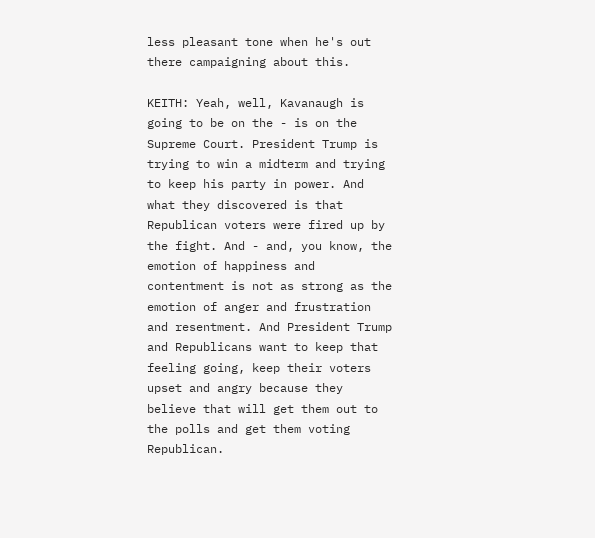less pleasant tone when he's out there campaigning about this.

KEITH: Yeah, well, Kavanaugh is going to be on the - is on the Supreme Court. President Trump is trying to win a midterm and trying to keep his party in power. And what they discovered is that Republican voters were fired up by the fight. And - and, you know, the emotion of happiness and contentment is not as strong as the emotion of anger and frustration and resentment. And President Trump and Republicans want to keep that feeling going, keep their voters upset and angry because they believe that will get them out to the polls and get them voting Republican.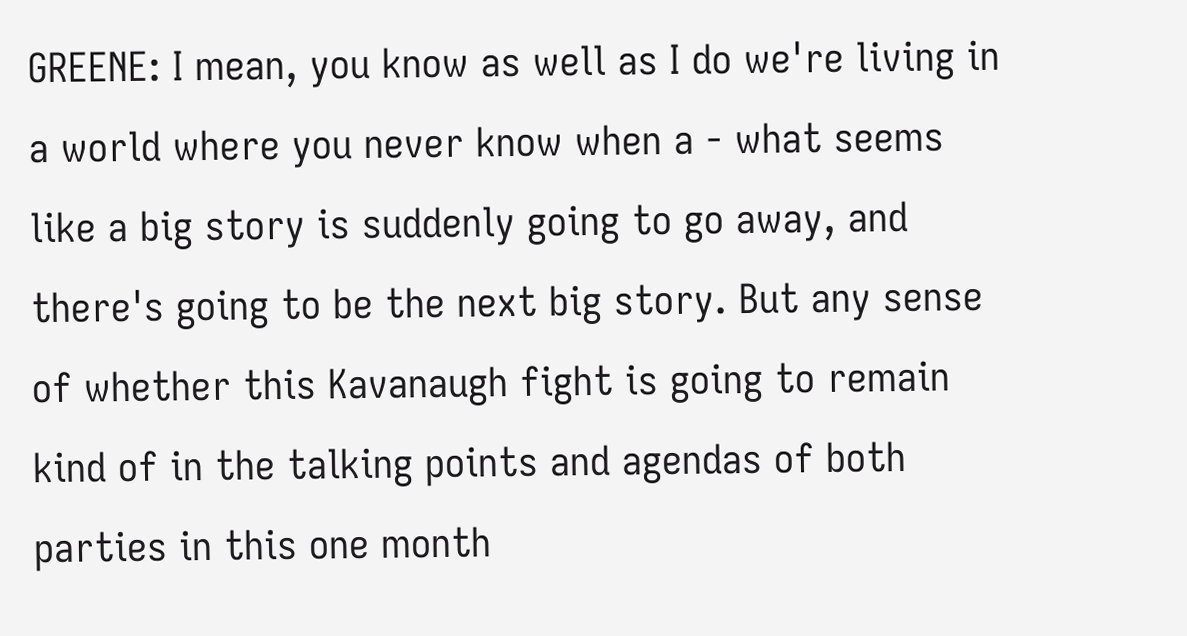GREENE: I mean, you know as well as I do we're living in a world where you never know when a - what seems like a big story is suddenly going to go away, and there's going to be the next big story. But any sense of whether this Kavanaugh fight is going to remain kind of in the talking points and agendas of both parties in this one month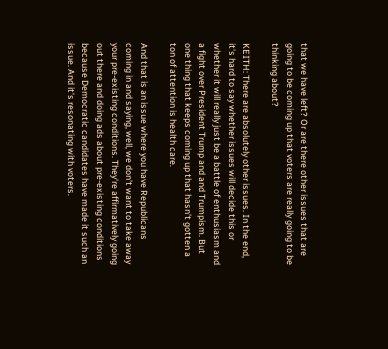that we have left? Or are there other issues that are going to be coming up that voters are really going to be thinking about?

KEITH: There are absolutely other issues. In the end, it's hard to say whether issues will decide this or whether it will really just be a battle of enthusiasm and a fight over President Trump and and Trumpism. But one thing that keeps coming up that hasn't gotten a ton of attention is health care.

And that is an issue where you have Republicans coming in and saying, well, we don't want to take away your pre-existing conditions. They're affirmatively going out there and doing ads about pre-existing conditions because Democratic candidates have made it such an issue. And it's resonating with voters.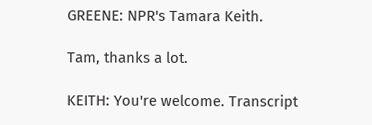GREENE: NPR's Tamara Keith.

Tam, thanks a lot.

KEITH: You're welcome. Transcript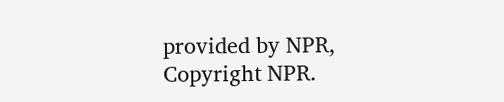provided by NPR, Copyright NPR.